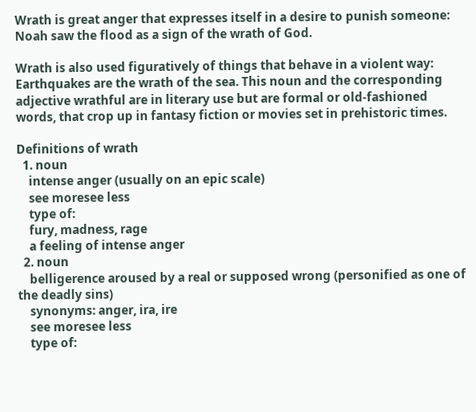Wrath is great anger that expresses itself in a desire to punish someone: Noah saw the flood as a sign of the wrath of God.

Wrath is also used figuratively of things that behave in a violent way: Earthquakes are the wrath of the sea. This noun and the corresponding adjective wrathful are in literary use but are formal or old-fashioned words, that crop up in fantasy fiction or movies set in prehistoric times.

Definitions of wrath
  1. noun
    intense anger (usually on an epic scale)
    see moresee less
    type of:
    fury, madness, rage
    a feeling of intense anger
  2. noun
    belligerence aroused by a real or supposed wrong (personified as one of the deadly sins)
    synonyms: anger, ira, ire
    see moresee less
    type of: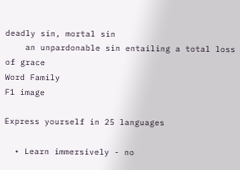deadly sin, mortal sin
    an unpardonable sin entailing a total loss of grace
Word Family
F1 image

Express yourself in 25 languages

  • Learn immersively - no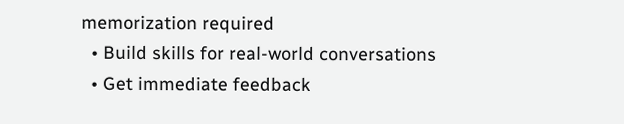memorization required
  • Build skills for real-world conversations
  • Get immediate feedback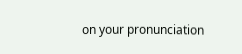on your pronunciation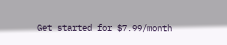Get started for $7.99/month